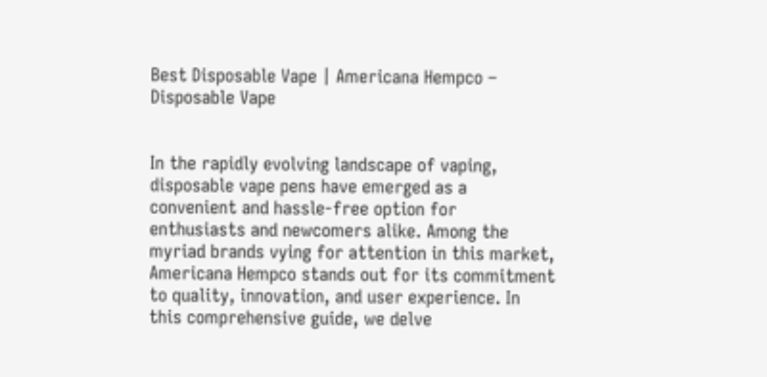Best Disposable Vape | Americana Hempco – Disposable Vape


In the rapidly evolving landscape of vaping, disposable vape pens have emerged as a convenient and hassle-free option for enthusiasts and newcomers alike. Among the myriad brands vying for attention in this market, Americana Hempco stands out for its commitment to quality, innovation, and user experience. In this comprehensive guide, we delve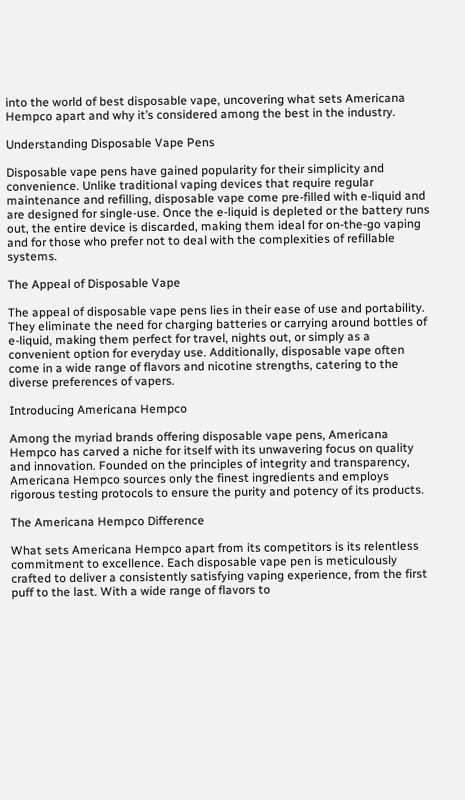into the world of best disposable vape, uncovering what sets Americana Hempco apart and why it’s considered among the best in the industry.

Understanding Disposable Vape Pens

Disposable vape pens have gained popularity for their simplicity and convenience. Unlike traditional vaping devices that require regular maintenance and refilling, disposable vape come pre-filled with e-liquid and are designed for single-use. Once the e-liquid is depleted or the battery runs out, the entire device is discarded, making them ideal for on-the-go vaping and for those who prefer not to deal with the complexities of refillable systems.

The Appeal of Disposable Vape

The appeal of disposable vape pens lies in their ease of use and portability. They eliminate the need for charging batteries or carrying around bottles of e-liquid, making them perfect for travel, nights out, or simply as a convenient option for everyday use. Additionally, disposable vape often come in a wide range of flavors and nicotine strengths, catering to the diverse preferences of vapers.

Introducing Americana Hempco

Among the myriad brands offering disposable vape pens, Americana Hempco has carved a niche for itself with its unwavering focus on quality and innovation. Founded on the principles of integrity and transparency, Americana Hempco sources only the finest ingredients and employs rigorous testing protocols to ensure the purity and potency of its products.

The Americana Hempco Difference

What sets Americana Hempco apart from its competitors is its relentless commitment to excellence. Each disposable vape pen is meticulously crafted to deliver a consistently satisfying vaping experience, from the first puff to the last. With a wide range of flavors to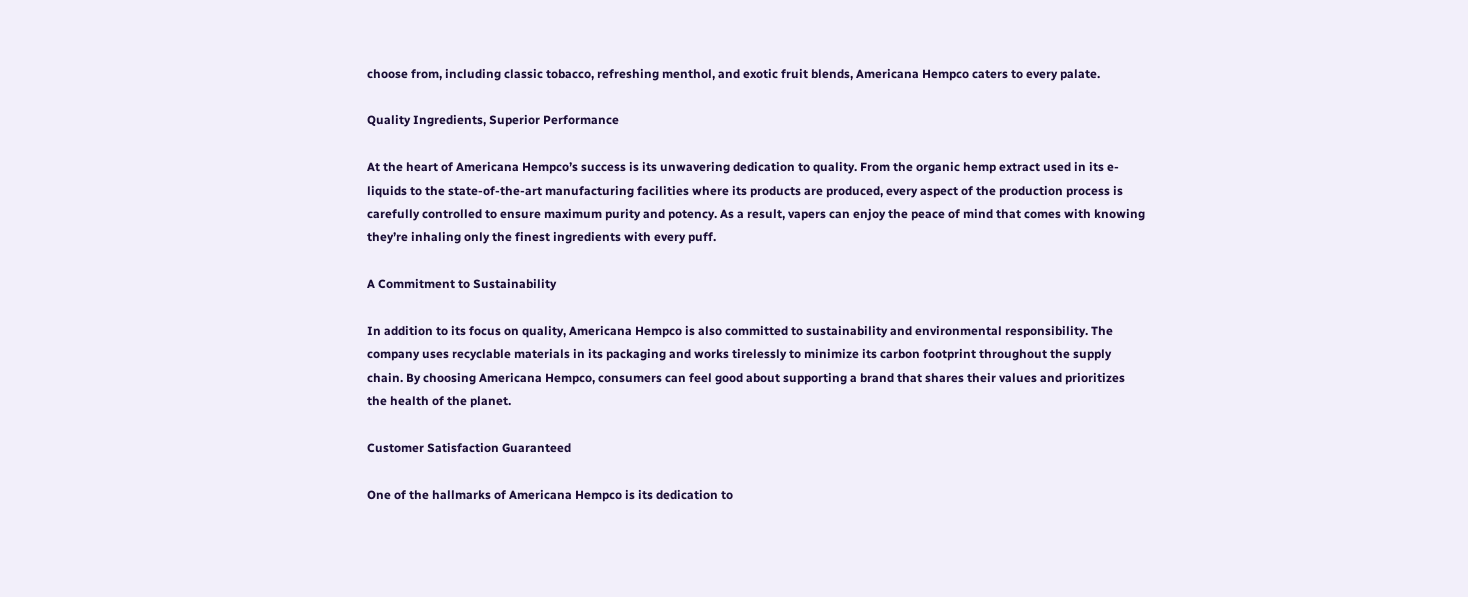choose from, including classic tobacco, refreshing menthol, and exotic fruit blends, Americana Hempco caters to every palate.

Quality Ingredients, Superior Performance

At the heart of Americana Hempco’s success is its unwavering dedication to quality. From the organic hemp extract used in its e-liquids to the state-of-the-art manufacturing facilities where its products are produced, every aspect of the production process is carefully controlled to ensure maximum purity and potency. As a result, vapers can enjoy the peace of mind that comes with knowing they’re inhaling only the finest ingredients with every puff.

A Commitment to Sustainability

In addition to its focus on quality, Americana Hempco is also committed to sustainability and environmental responsibility. The company uses recyclable materials in its packaging and works tirelessly to minimize its carbon footprint throughout the supply chain. By choosing Americana Hempco, consumers can feel good about supporting a brand that shares their values and prioritizes the health of the planet.

Customer Satisfaction Guaranteed

One of the hallmarks of Americana Hempco is its dedication to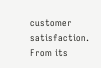customer satisfaction. From its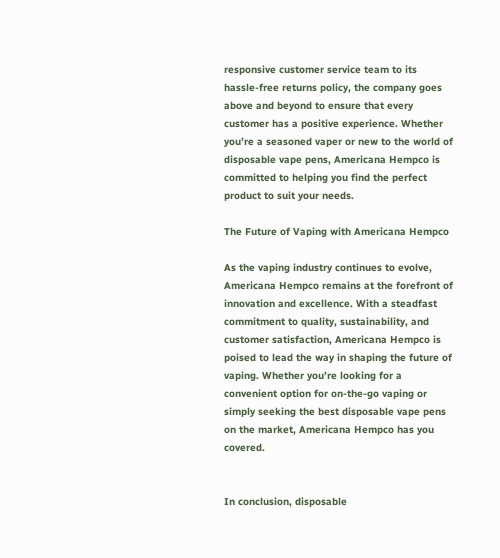responsive customer service team to its hassle-free returns policy, the company goes above and beyond to ensure that every customer has a positive experience. Whether you’re a seasoned vaper or new to the world of disposable vape pens, Americana Hempco is committed to helping you find the perfect product to suit your needs.

The Future of Vaping with Americana Hempco

As the vaping industry continues to evolve, Americana Hempco remains at the forefront of innovation and excellence. With a steadfast commitment to quality, sustainability, and customer satisfaction, Americana Hempco is poised to lead the way in shaping the future of vaping. Whether you’re looking for a convenient option for on-the-go vaping or simply seeking the best disposable vape pens on the market, Americana Hempco has you covered.


In conclusion, disposable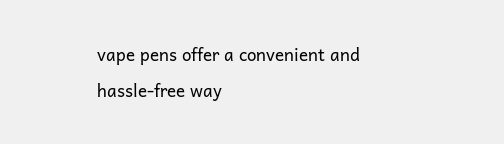vape pens offer a convenient and hassle-free way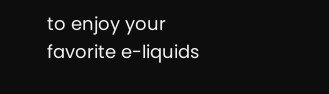to enjoy your favorite e-liquids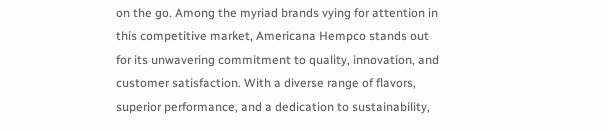on the go. Among the myriad brands vying for attention in this competitive market, Americana Hempco stands out for its unwavering commitment to quality, innovation, and customer satisfaction. With a diverse range of flavors, superior performance, and a dedication to sustainability,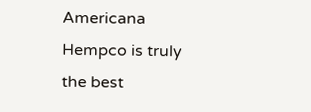Americana Hempco is truly the best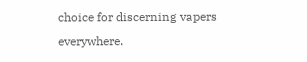choice for discerning vapers everywhere.